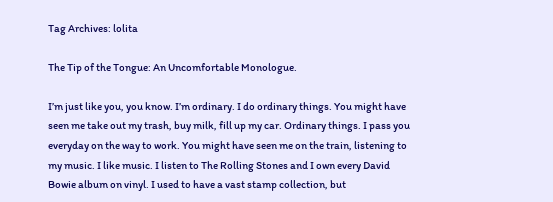Tag Archives: lolita

The Tip of the Tongue: An Uncomfortable Monologue.

I’m just like you, you know. I’m ordinary. I do ordinary things. You might have seen me take out my trash, buy milk, fill up my car. Ordinary things. I pass you everyday on the way to work. You might have seen me on the train, listening to my music. I like music. I listen to The Rolling Stones and I own every David Bowie album on vinyl. I used to have a vast stamp collection, but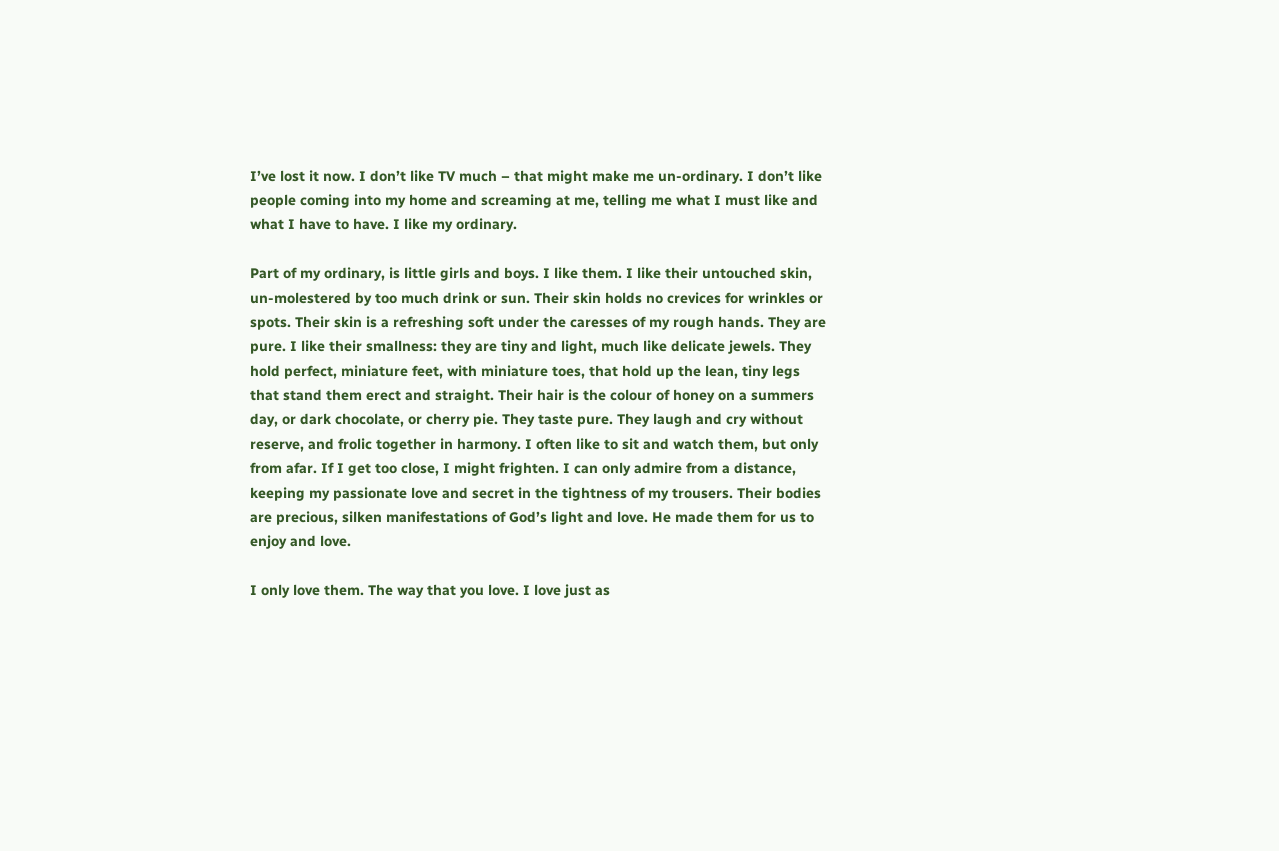I’ve lost it now. I don’t like TV much – that might make me un-ordinary. I don’t like people coming into my home and screaming at me, telling me what I must like and what I have to have. I like my ordinary.

Part of my ordinary, is little girls and boys. I like them. I like their untouched skin, un-molestered by too much drink or sun. Their skin holds no crevices for wrinkles or spots. Their skin is a refreshing soft under the caresses of my rough hands. They are pure. I like their smallness: they are tiny and light, much like delicate jewels. They hold perfect, miniature feet, with miniature toes, that hold up the lean, tiny legs that stand them erect and straight. Their hair is the colour of honey on a summers day, or dark chocolate, or cherry pie. They taste pure. They laugh and cry without reserve, and frolic together in harmony. I often like to sit and watch them, but only from afar. If I get too close, I might frighten. I can only admire from a distance, keeping my passionate love and secret in the tightness of my trousers. Their bodies are precious, silken manifestations of God’s light and love. He made them for us to enjoy and love.

I only love them. The way that you love. I love just as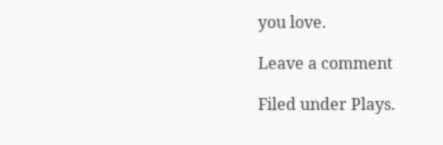you love.

Leave a comment

Filed under Plays.